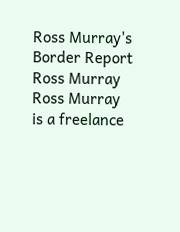Ross Murray's Border Report
Ross Murray
Ross Murray
is a freelance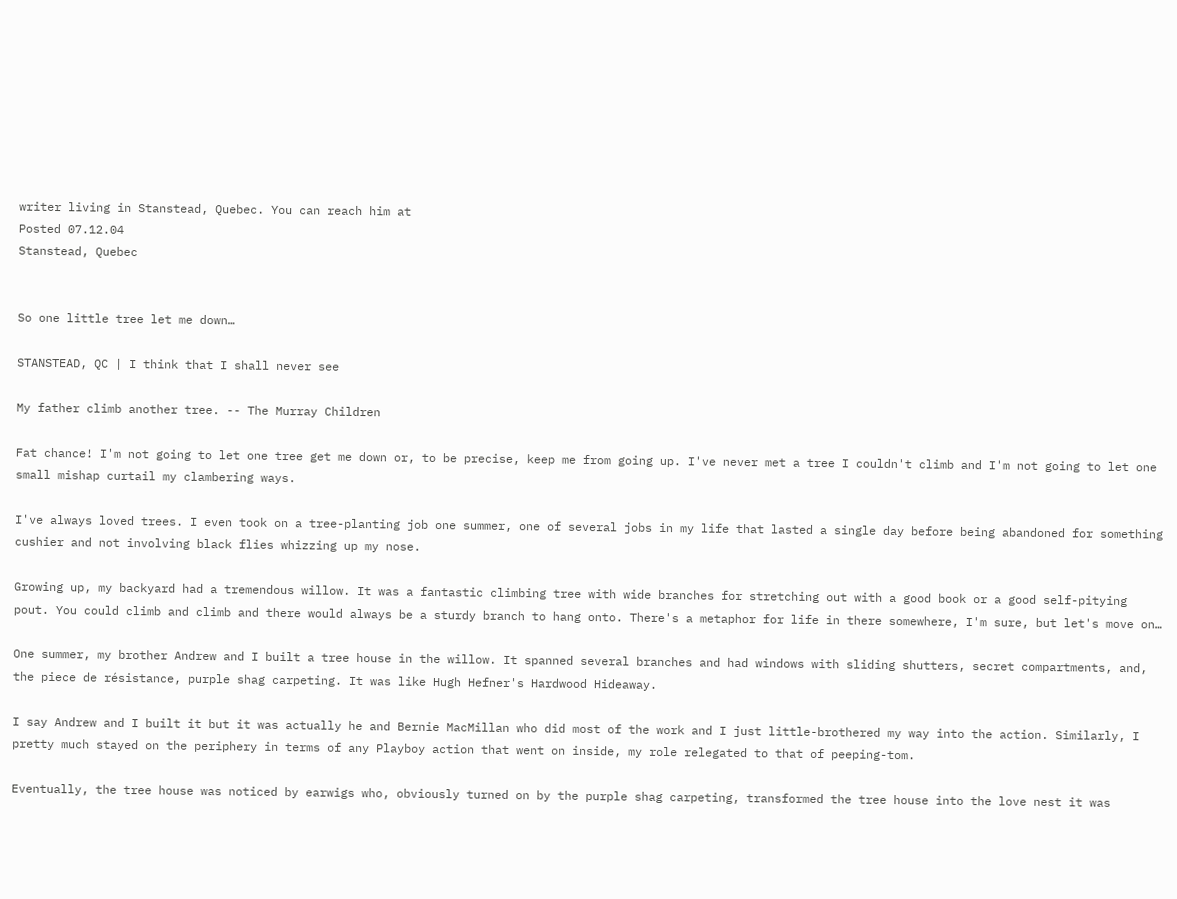writer living in Stanstead, Quebec. You can reach him at
Posted 07.12.04
Stanstead, Quebec


So one little tree let me down…

STANSTEAD, QC | I think that I shall never see

My father climb another tree. -- The Murray Children

Fat chance! I'm not going to let one tree get me down or, to be precise, keep me from going up. I've never met a tree I couldn't climb and I'm not going to let one small mishap curtail my clambering ways.

I've always loved trees. I even took on a tree-planting job one summer, one of several jobs in my life that lasted a single day before being abandoned for something cushier and not involving black flies whizzing up my nose.

Growing up, my backyard had a tremendous willow. It was a fantastic climbing tree with wide branches for stretching out with a good book or a good self-pitying pout. You could climb and climb and there would always be a sturdy branch to hang onto. There's a metaphor for life in there somewhere, I'm sure, but let's move on…

One summer, my brother Andrew and I built a tree house in the willow. It spanned several branches and had windows with sliding shutters, secret compartments, and, the piece de résistance, purple shag carpeting. It was like Hugh Hefner's Hardwood Hideaway.

I say Andrew and I built it but it was actually he and Bernie MacMillan who did most of the work and I just little-brothered my way into the action. Similarly, I pretty much stayed on the periphery in terms of any Playboy action that went on inside, my role relegated to that of peeping-tom.

Eventually, the tree house was noticed by earwigs who, obviously turned on by the purple shag carpeting, transformed the tree house into the love nest it was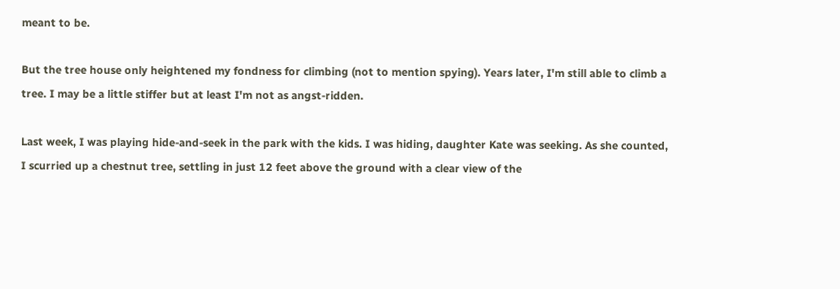meant to be.

But the tree house only heightened my fondness for climbing (not to mention spying). Years later, I'm still able to climb a tree. I may be a little stiffer but at least I'm not as angst-ridden.

Last week, I was playing hide-and-seek in the park with the kids. I was hiding, daughter Kate was seeking. As she counted, I scurried up a chestnut tree, settling in just 12 feet above the ground with a clear view of the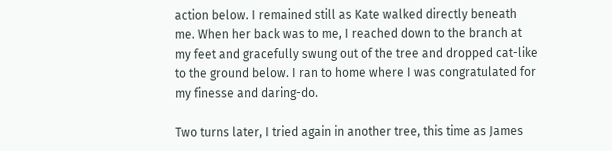action below. I remained still as Kate walked directly beneath me. When her back was to me, I reached down to the branch at my feet and gracefully swung out of the tree and dropped cat-like to the ground below. I ran to home where I was congratulated for my finesse and daring-do.

Two turns later, I tried again in another tree, this time as James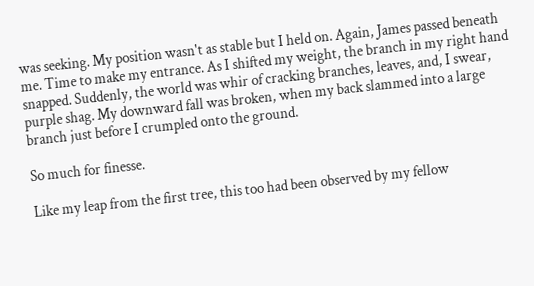was seeking. My position wasn't as stable but I held on. Again, James passed beneath me. Time to make my entrance. As I shifted my weight, the branch in my right hand snapped. Suddenly, the world was whir of cracking branches, leaves, and, I swear, purple shag. My downward fall was broken, when my back slammed into a large branch just before I crumpled onto the ground.

So much for finesse.

Like my leap from the first tree, this too had been observed by my fellow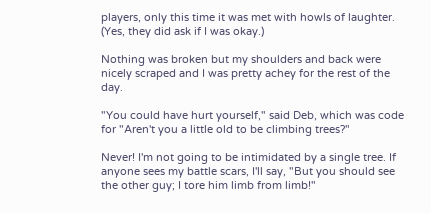players, only this time it was met with howls of laughter. (Yes, they did ask if I was okay.)

Nothing was broken but my shoulders and back were nicely scraped and I was pretty achey for the rest of the day.

"You could have hurt yourself," said Deb, which was code for "Aren't you a little old to be climbing trees?"

Never! I'm not going to be intimidated by a single tree. If anyone sees my battle scars, I'll say, "But you should see the other guy; I tore him limb from limb!"